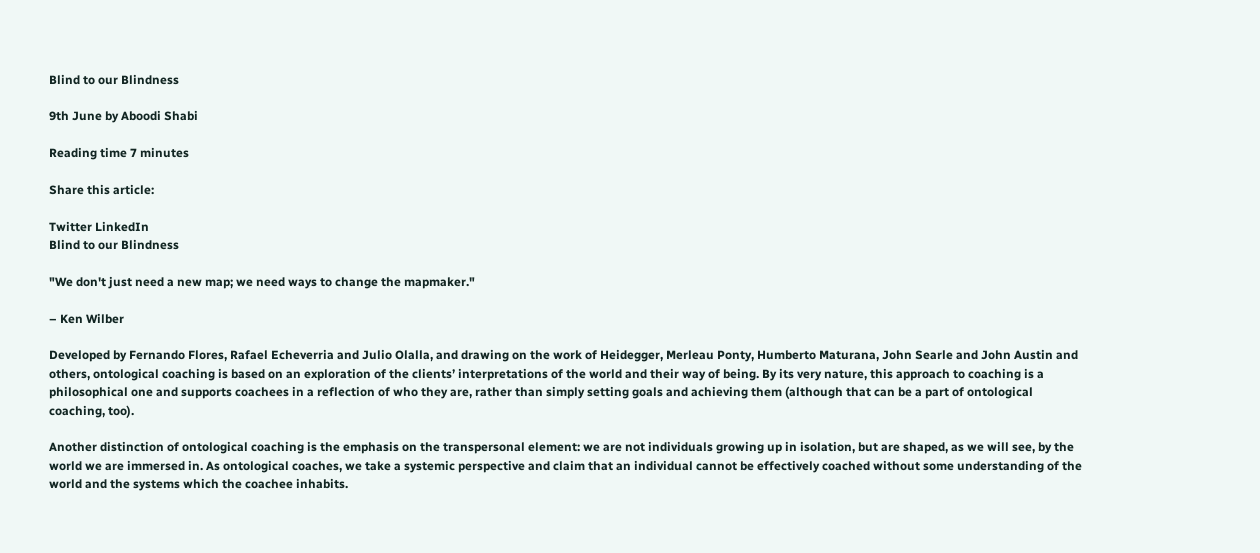Blind to our Blindness

9th June by Aboodi Shabi

Reading time 7 minutes

Share this article:

Twitter LinkedIn
Blind to our Blindness

"We don't just need a new map; we need ways to change the mapmaker."

– Ken Wilber

Developed by Fernando Flores, Rafael Echeverria and Julio Olalla, and drawing on the work of Heidegger, Merleau Ponty, Humberto Maturana, John Searle and John Austin and others, ontological coaching is based on an exploration of the clients’ interpretations of the world and their way of being. By its very nature, this approach to coaching is a philosophical one and supports coachees in a reflection of who they are, rather than simply setting goals and achieving them (although that can be a part of ontological coaching, too).

Another distinction of ontological coaching is the emphasis on the transpersonal element: we are not individuals growing up in isolation, but are shaped, as we will see, by the world we are immersed in. As ontological coaches, we take a systemic perspective and claim that an individual cannot be effectively coached without some understanding of the world and the systems which the coachee inhabits.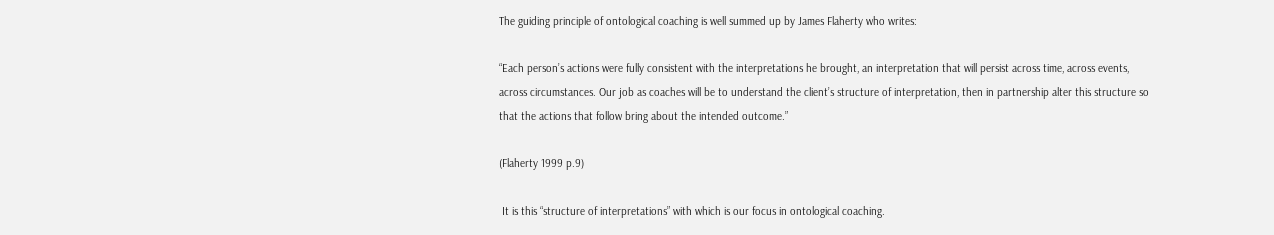The guiding principle of ontological coaching is well summed up by James Flaherty who writes:

“Each person’s actions were fully consistent with the interpretations he brought, an interpretation that will persist across time, across events, across circumstances. Our job as coaches will be to understand the client’s structure of interpretation, then in partnership alter this structure so that the actions that follow bring about the intended outcome.”

(Flaherty 1999 p.9)

 It is this “structure of interpretations” with which is our focus in ontological coaching.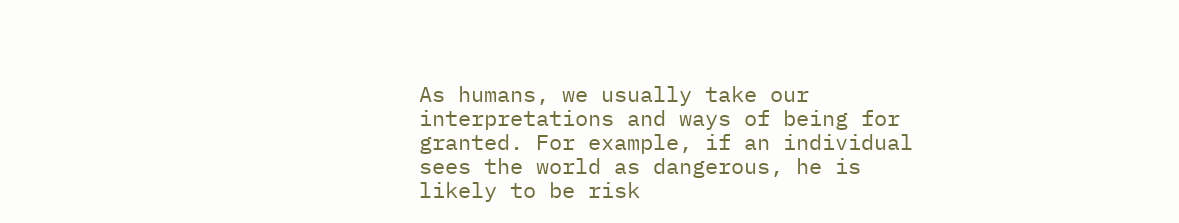As humans, we usually take our interpretations and ways of being for granted. For example, if an individual sees the world as dangerous, he is likely to be risk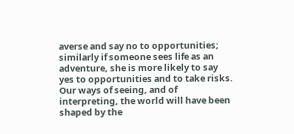averse and say no to opportunities; similarly if someone sees life as an adventure, she is more likely to say yes to opportunities and to take risks. Our ways of seeing, and of interpreting, the world will have been shaped by the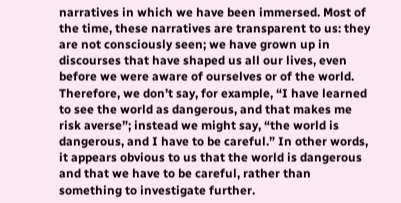narratives in which we have been immersed. Most of the time, these narratives are transparent to us: they are not consciously seen; we have grown up in discourses that have shaped us all our lives, even before we were aware of ourselves or of the world. Therefore, we don’t say, for example, “I have learned to see the world as dangerous, and that makes me risk averse”; instead we might say, “the world is dangerous, and I have to be careful.” In other words, it appears obvious to us that the world is dangerous and that we have to be careful, rather than something to investigate further.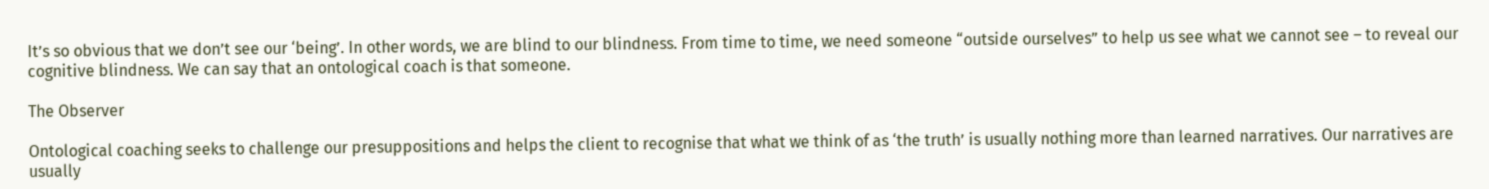It’s so obvious that we don’t see our ‘being’. In other words, we are blind to our blindness. From time to time, we need someone “outside ourselves” to help us see what we cannot see – to reveal our cognitive blindness. We can say that an ontological coach is that someone.

The Observer

Ontological coaching seeks to challenge our presuppositions and helps the client to recognise that what we think of as ‘the truth’ is usually nothing more than learned narratives. Our narratives are usually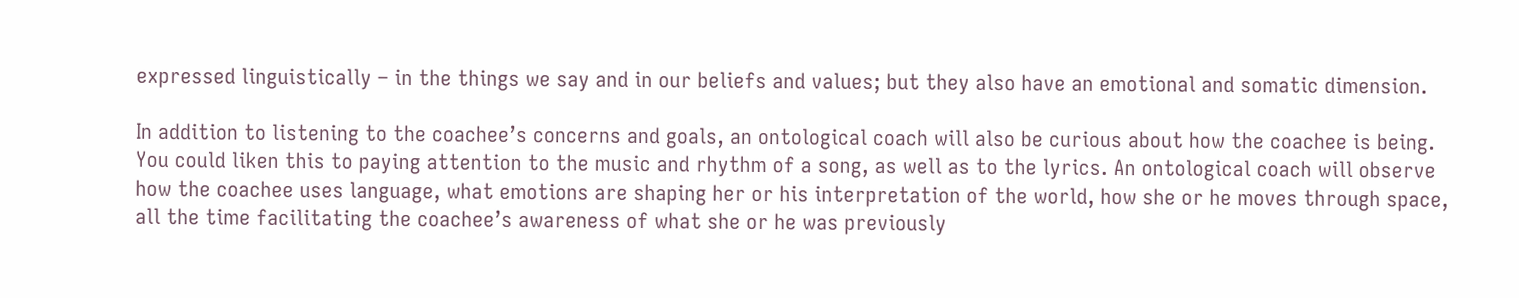expressed linguistically – in the things we say and in our beliefs and values; but they also have an emotional and somatic dimension.

In addition to listening to the coachee’s concerns and goals, an ontological coach will also be curious about how the coachee is being. You could liken this to paying attention to the music and rhythm of a song, as well as to the lyrics. An ontological coach will observe how the coachee uses language, what emotions are shaping her or his interpretation of the world, how she or he moves through space, all the time facilitating the coachee’s awareness of what she or he was previously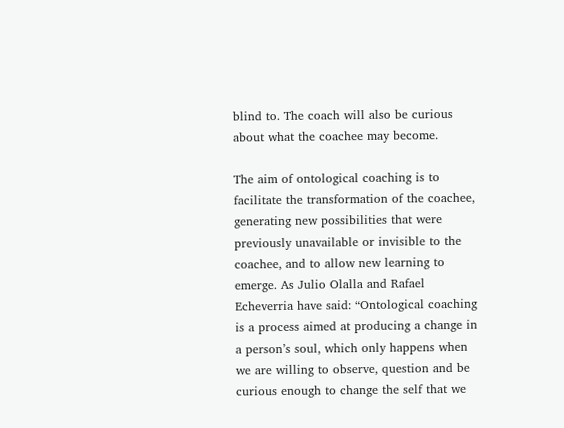blind to. The coach will also be curious about what the coachee may become.

The aim of ontological coaching is to facilitate the transformation of the coachee, generating new possibilities that were previously unavailable or invisible to the coachee, and to allow new learning to emerge. As Julio Olalla and Rafael Echeverria have said: “Ontological coaching is a process aimed at producing a change in a person’s soul, which only happens when we are willing to observe, question and be curious enough to change the self that we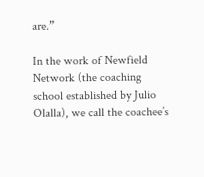are.”

In the work of Newfield Network (the coaching school established by Julio Olalla), we call the coachee’s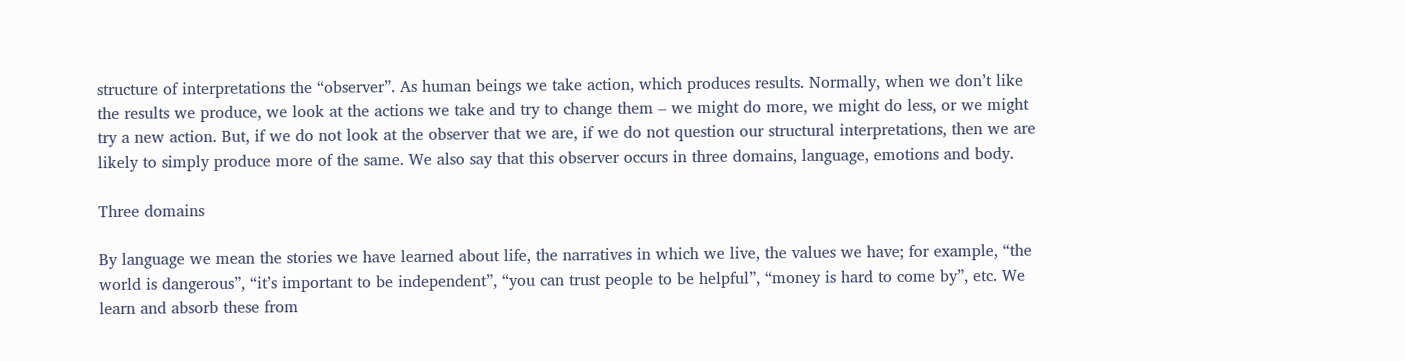structure of interpretations the “observer”. As human beings we take action, which produces results. Normally, when we don’t like the results we produce, we look at the actions we take and try to change them – we might do more, we might do less, or we might try a new action. But, if we do not look at the observer that we are, if we do not question our structural interpretations, then we are likely to simply produce more of the same. We also say that this observer occurs in three domains, language, emotions and body.

Three domains

By language we mean the stories we have learned about life, the narratives in which we live, the values we have; for example, “the world is dangerous”, “it’s important to be independent”, “you can trust people to be helpful”, “money is hard to come by”, etc. We learn and absorb these from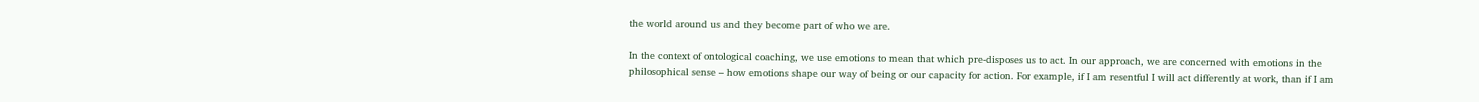the world around us and they become part of who we are.

In the context of ontological coaching, we use emotions to mean that which pre-disposes us to act. In our approach, we are concerned with emotions in the philosophical sense – how emotions shape our way of being or our capacity for action. For example, if I am resentful I will act differently at work, than if I am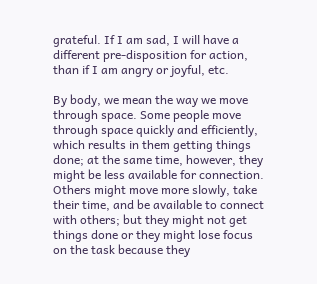grateful. If I am sad, I will have a different pre-disposition for action, than if I am angry or joyful, etc.

By body, we mean the way we move through space. Some people move through space quickly and efficiently, which results in them getting things done; at the same time, however, they might be less available for connection. Others might move more slowly, take their time, and be available to connect with others; but they might not get things done or they might lose focus on the task because they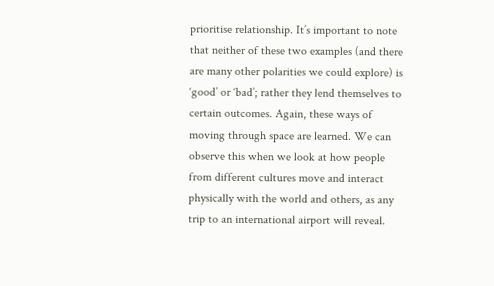prioritise relationship. It’s important to note that neither of these two examples (and there are many other polarities we could explore) is ‘good’ or ‘bad’; rather they lend themselves to certain outcomes. Again, these ways of moving through space are learned. We can observe this when we look at how people from different cultures move and interact physically with the world and others, as any trip to an international airport will reveal.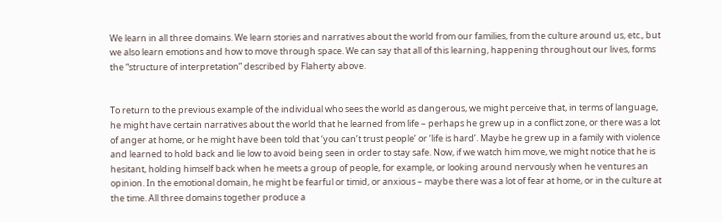We learn in all three domains. We learn stories and narratives about the world from our families, from the culture around us, etc., but we also learn emotions and how to move through space. We can say that all of this learning, happening throughout our lives, forms the “structure of interpretation” described by Flaherty above.


To return to the previous example of the individual who sees the world as dangerous, we might perceive that, in terms of language, he might have certain narratives about the world that he learned from life – perhaps he grew up in a conflict zone, or there was a lot of anger at home, or he might have been told that ‘you can’t trust people’ or ‘life is hard’. Maybe he grew up in a family with violence and learned to hold back and lie low to avoid being seen in order to stay safe. Now, if we watch him move, we might notice that he is hesitant, holding himself back when he meets a group of people, for example, or looking around nervously when he ventures an opinion. In the emotional domain, he might be fearful or timid, or anxious – maybe there was a lot of fear at home, or in the culture at the time. All three domains together produce a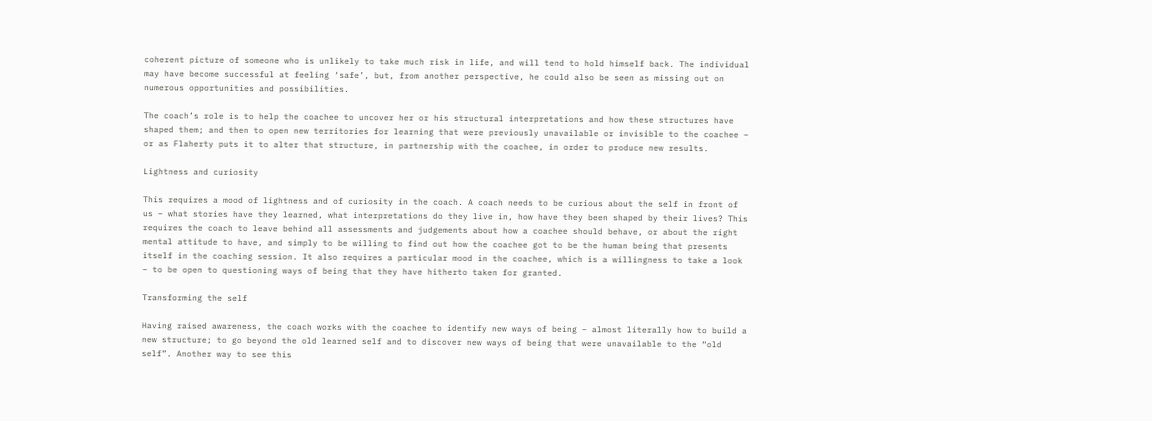coherent picture of someone who is unlikely to take much risk in life, and will tend to hold himself back. The individual may have become successful at feeling ‘safe’, but, from another perspective, he could also be seen as missing out on numerous opportunities and possibilities.

The coach’s role is to help the coachee to uncover her or his structural interpretations and how these structures have shaped them; and then to open new territories for learning that were previously unavailable or invisible to the coachee – or as Flaherty puts it to alter that structure, in partnership with the coachee, in order to produce new results.

Lightness and curiosity

This requires a mood of lightness and of curiosity in the coach. A coach needs to be curious about the self in front of us – what stories have they learned, what interpretations do they live in, how have they been shaped by their lives? This requires the coach to leave behind all assessments and judgements about how a coachee should behave, or about the right mental attitude to have, and simply to be willing to find out how the coachee got to be the human being that presents itself in the coaching session. It also requires a particular mood in the coachee, which is a willingness to take a look – to be open to questioning ways of being that they have hitherto taken for granted.

Transforming the self

Having raised awareness, the coach works with the coachee to identify new ways of being – almost literally how to build a new structure; to go beyond the old learned self and to discover new ways of being that were unavailable to the “old self”. Another way to see this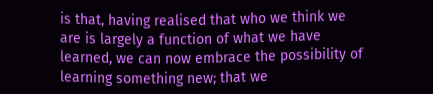is that, having realised that who we think we are is largely a function of what we have learned, we can now embrace the possibility of learning something new; that we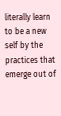literally learn to be a new self by the practices that emerge out of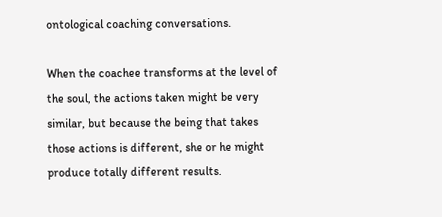ontological coaching conversations.

When the coachee transforms at the level of the soul, the actions taken might be very similar, but because the being that takes those actions is different, she or he might produce totally different results.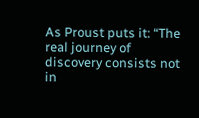As Proust puts it: “The real journey of discovery consists not in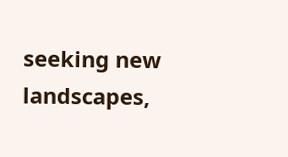seeking new landscapes,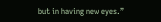but in having new eyes.”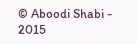© Aboodi Shabi - 2015